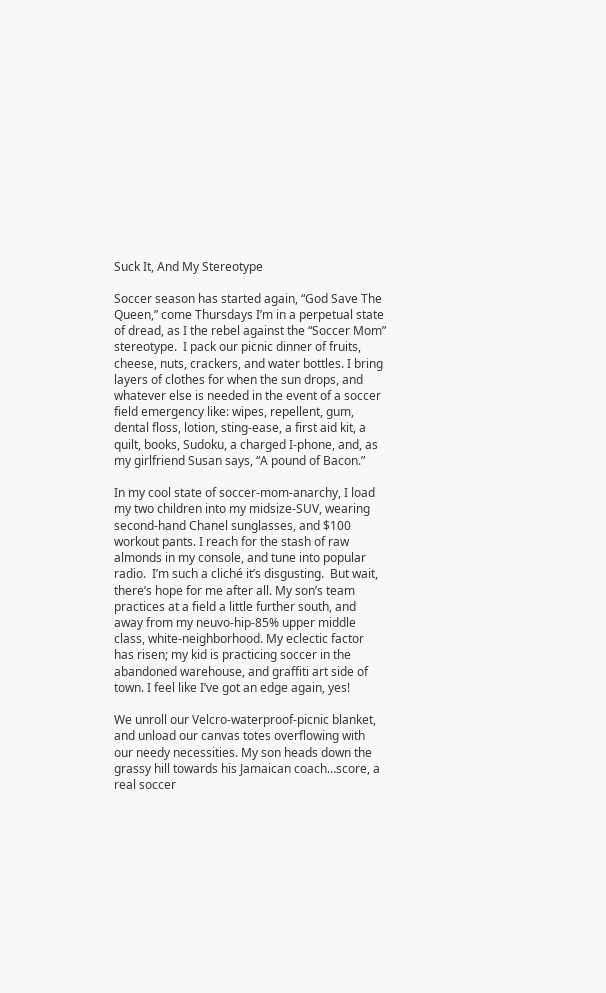Suck It, And My Stereotype

Soccer season has started again, “God Save The Queen,” come Thursdays I’m in a perpetual state of dread, as I the rebel against the “Soccer Mom” stereotype.  I pack our picnic dinner of fruits, cheese, nuts, crackers, and water bottles. I bring layers of clothes for when the sun drops, and whatever else is needed in the event of a soccer field emergency like: wipes, repellent, gum, dental floss, lotion, sting-ease, a first aid kit, a quilt, books, Sudoku, a charged I-phone, and, as my girlfriend Susan says, “A pound of Bacon.”

In my cool state of soccer-mom-anarchy, I load my two children into my midsize-SUV, wearing second-hand Chanel sunglasses, and $100 workout pants. I reach for the stash of raw almonds in my console, and tune into popular radio.  I’m such a cliché it’s disgusting.  But wait, there’s hope for me after all. My son’s team practices at a field a little further south, and away from my neuvo-hip-85% upper middle class, white-neighborhood. My eclectic factor has risen; my kid is practicing soccer in the abandoned warehouse, and graffiti art side of town. I feel like I’ve got an edge again, yes!

We unroll our Velcro-waterproof-picnic blanket, and unload our canvas totes overflowing with our needy necessities. My son heads down the grassy hill towards his Jamaican coach…score, a real soccer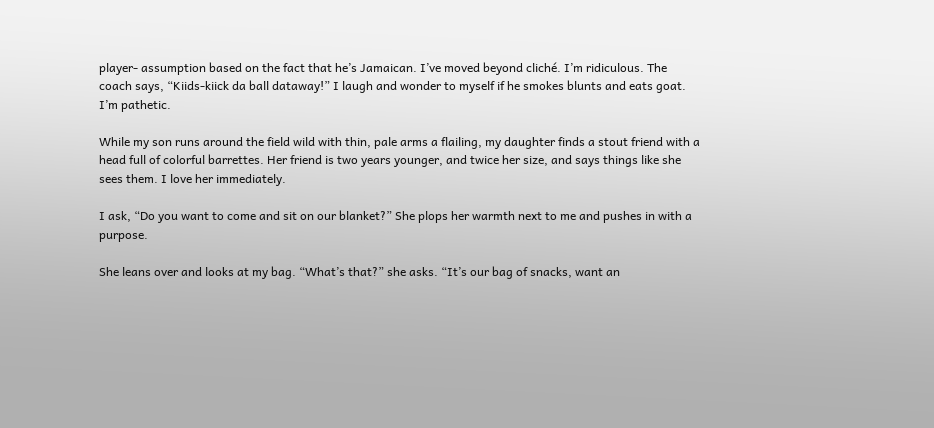player- assumption based on the fact that he’s Jamaican. I’ve moved beyond cliché. I’m ridiculous. The coach says, “Kiids-kiick da ball dataway!” I laugh and wonder to myself if he smokes blunts and eats goat. I’m pathetic.

While my son runs around the field wild with thin, pale arms a flailing, my daughter finds a stout friend with a head full of colorful barrettes. Her friend is two years younger, and twice her size, and says things like she sees them. I love her immediately.

I ask, “Do you want to come and sit on our blanket?” She plops her warmth next to me and pushes in with a purpose.

She leans over and looks at my bag. “What’s that?” she asks. “It’s our bag of snacks, want an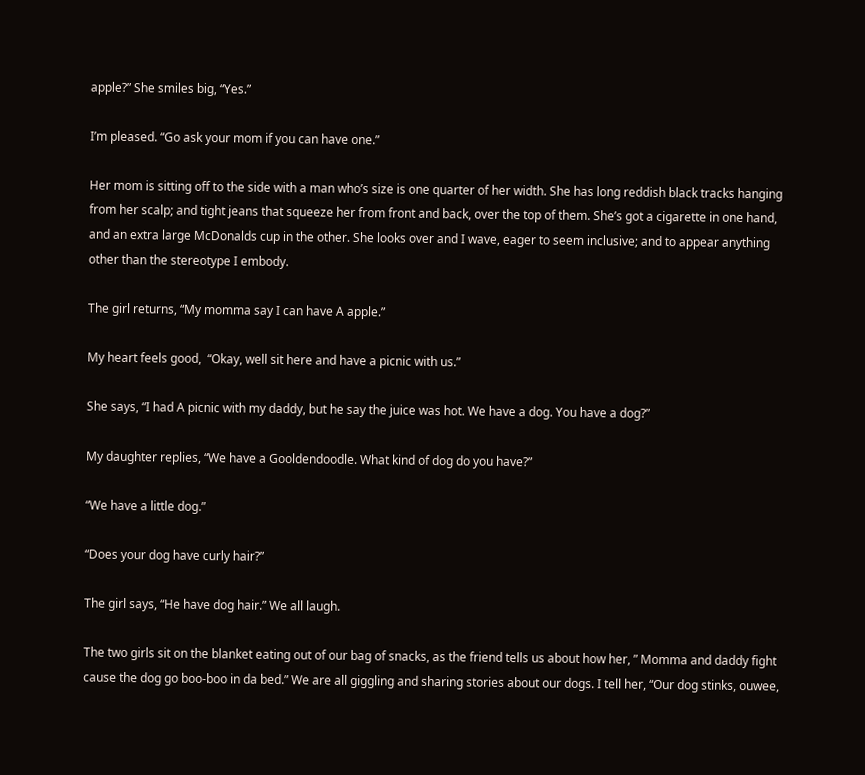apple?” She smiles big, “Yes.”

I’m pleased. “Go ask your mom if you can have one.”

Her mom is sitting off to the side with a man who’s size is one quarter of her width. She has long reddish black tracks hanging from her scalp; and tight jeans that squeeze her from front and back, over the top of them. She’s got a cigarette in one hand, and an extra large McDonalds cup in the other. She looks over and I wave, eager to seem inclusive; and to appear anything other than the stereotype I embody.

The girl returns, “My momma say I can have A apple.”

My heart feels good,  “Okay, well sit here and have a picnic with us.”

She says, “I had A picnic with my daddy, but he say the juice was hot. We have a dog. You have a dog?”

My daughter replies, “We have a Gooldendoodle. What kind of dog do you have?”

“We have a little dog.”

“Does your dog have curly hair?”

The girl says, “He have dog hair.” We all laugh.

The two girls sit on the blanket eating out of our bag of snacks, as the friend tells us about how her, ” Momma and daddy fight cause the dog go boo-boo in da bed.” We are all giggling and sharing stories about our dogs. I tell her, “Our dog stinks, ouwee,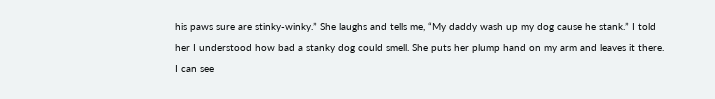his paws sure are stinky-winky.” She laughs and tells me, “My daddy wash up my dog cause he stank.” I told her I understood how bad a stanky dog could smell. She puts her plump hand on my arm and leaves it there. I can see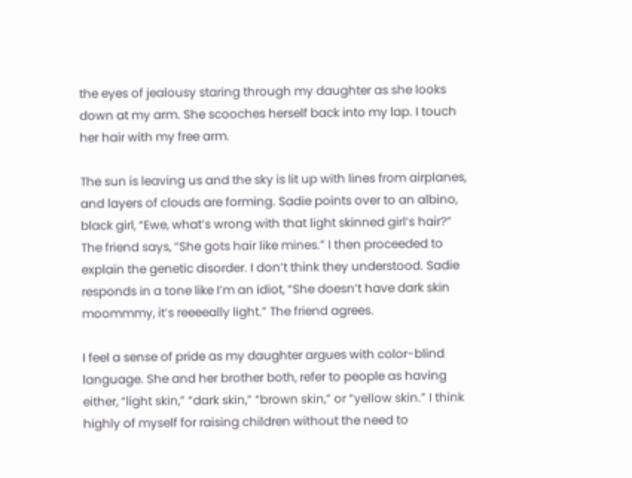the eyes of jealousy staring through my daughter as she looks down at my arm. She scooches herself back into my lap. I touch her hair with my free arm.

The sun is leaving us and the sky is lit up with lines from airplanes, and layers of clouds are forming. Sadie points over to an albino, black girl, “Ewe, what’s wrong with that light skinned girl’s hair?” The friend says, “She gots hair like mines.” I then proceeded to explain the genetic disorder. I don’t think they understood. Sadie responds in a tone like I’m an idiot, “She doesn’t have dark skin moommmy, it’s reeeeally light.” The friend agrees.

I feel a sense of pride as my daughter argues with color-blind language. She and her brother both, refer to people as having either, “light skin,” “dark skin,” “brown skin,” or “yellow skin.” I think highly of myself for raising children without the need to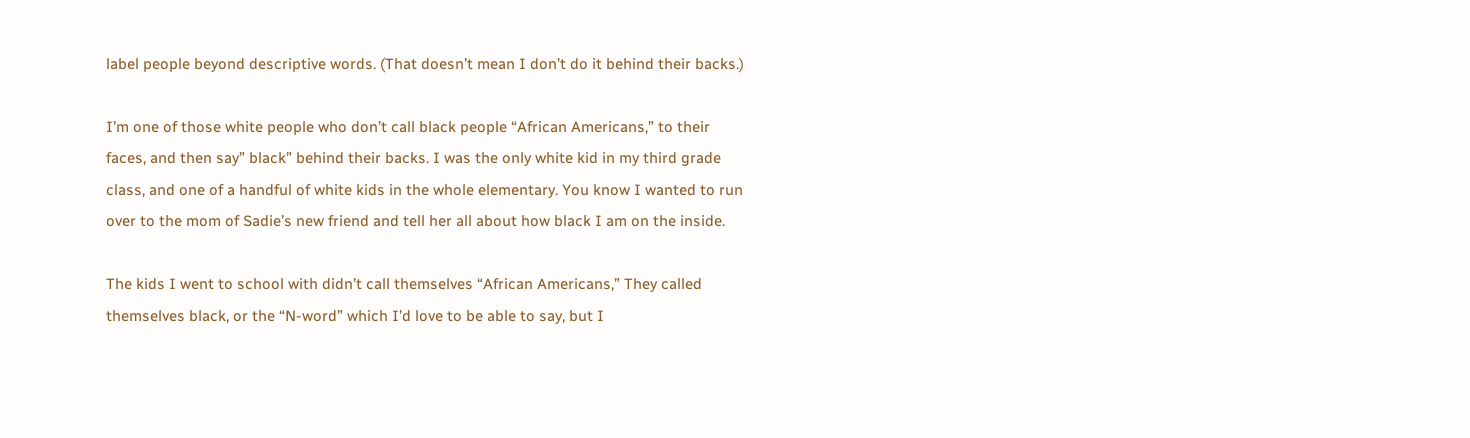label people beyond descriptive words. (That doesn’t mean I don’t do it behind their backs.)

I’m one of those white people who don’t call black people “African Americans,” to their faces, and then say” black” behind their backs. I was the only white kid in my third grade class, and one of a handful of white kids in the whole elementary. You know I wanted to run over to the mom of Sadie’s new friend and tell her all about how black I am on the inside.

The kids I went to school with didn’t call themselves “African Americans,” They called themselves black, or the “N-word” which I’d love to be able to say, but I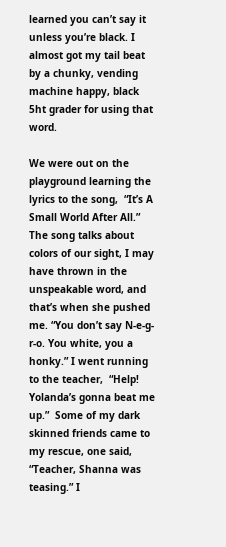learned you can’t say it unless you’re black. I almost got my tail beat by a chunky, vending machine happy, black 5ht grader for using that word.

We were out on the playground learning the lyrics to the song,  “It’s A Small World After All.” The song talks about colors of our sight, I may have thrown in the unspeakable word, and that’s when she pushed me. “You don’t say N-e-g-r-o. You white, you a honky.” I went running to the teacher,  “Help! Yolanda’s gonna beat me up.”  Some of my dark skinned friends came to my rescue, one said, “Teacher, Shanna was teasing.” I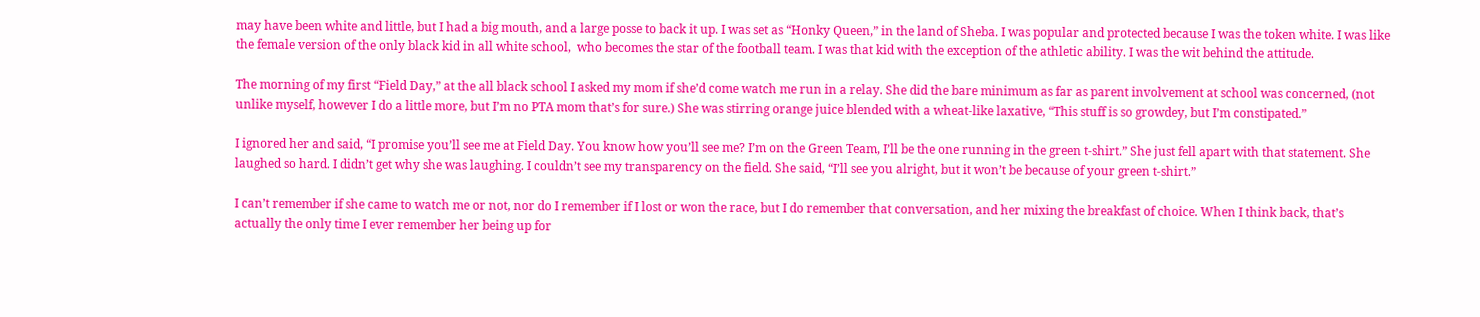may have been white and little, but I had a big mouth, and a large posse to back it up. I was set as “Honky Queen,” in the land of Sheba. I was popular and protected because I was the token white. I was like the female version of the only black kid in all white school,  who becomes the star of the football team. I was that kid with the exception of the athletic ability. I was the wit behind the attitude.

The morning of my first “Field Day,” at the all black school I asked my mom if she’d come watch me run in a relay. She did the bare minimum as far as parent involvement at school was concerned, (not unlike myself, however I do a little more, but I’m no PTA mom that’s for sure.) She was stirring orange juice blended with a wheat-like laxative, “This stuff is so growdey, but I’m constipated.”

I ignored her and said, “I promise you’ll see me at Field Day. You know how you’ll see me? I’m on the Green Team, I’ll be the one running in the green t-shirt.” She just fell apart with that statement. She laughed so hard. I didn’t get why she was laughing. I couldn’t see my transparency on the field. She said, “I’ll see you alright, but it won’t be because of your green t-shirt.”

I can’t remember if she came to watch me or not, nor do I remember if I lost or won the race, but I do remember that conversation, and her mixing the breakfast of choice. When I think back, that’s actually the only time I ever remember her being up for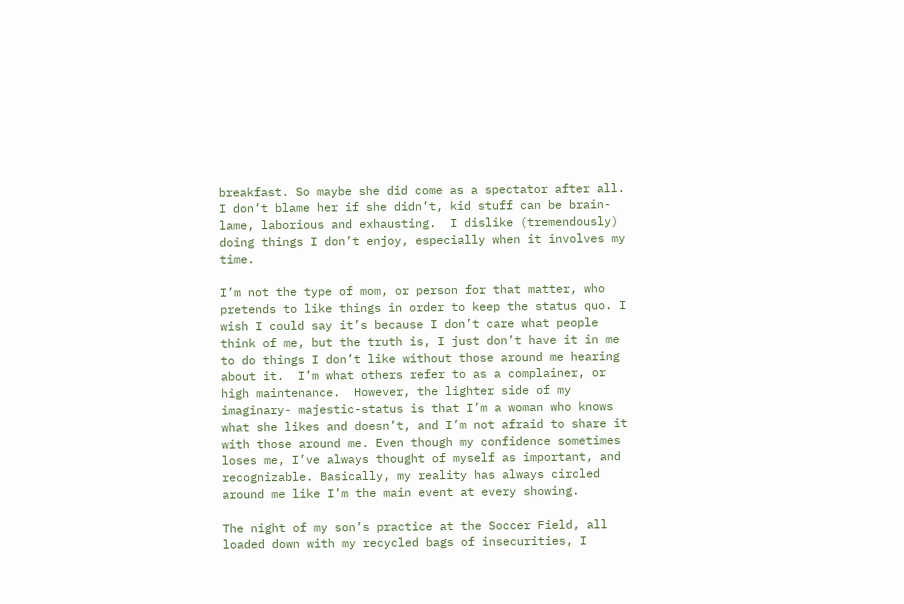breakfast. So maybe she did come as a spectator after all. I don’t blame her if she didn’t, kid stuff can be brain-lame, laborious and exhausting.  I dislike (tremendously) doing things I don’t enjoy, especially when it involves my time.

I’m not the type of mom, or person for that matter, who pretends to like things in order to keep the status quo. I wish I could say it’s because I don’t care what people think of me, but the truth is, I just don’t have it in me to do things I don’t like without those around me hearing about it.  I’m what others refer to as a complainer, or high maintenance.  However, the lighter side of my imaginary- majestic-status is that I’m a woman who knows what she likes and doesn’t, and I’m not afraid to share it with those around me. Even though my confidence sometimes loses me, I’ve always thought of myself as important, and recognizable. Basically, my reality has always circled around me like I’m the main event at every showing.

The night of my son’s practice at the Soccer Field, all loaded down with my recycled bags of insecurities, I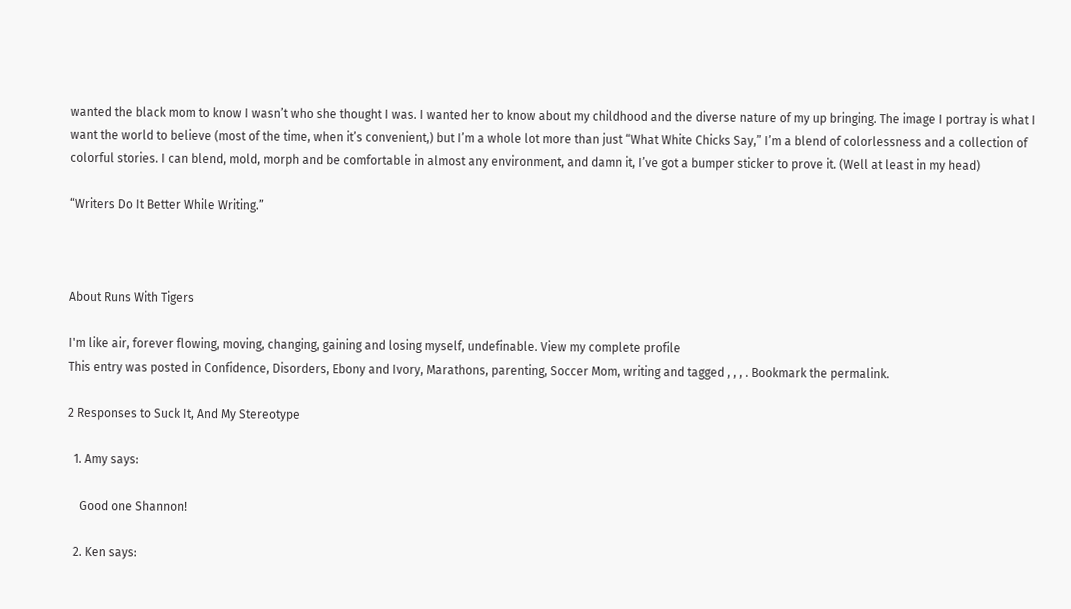wanted the black mom to know I wasn’t who she thought I was. I wanted her to know about my childhood and the diverse nature of my up bringing. The image I portray is what I want the world to believe (most of the time, when it’s convenient,) but I’m a whole lot more than just “What White Chicks Say,” I’m a blend of colorlessness and a collection of colorful stories. I can blend, mold, morph and be comfortable in almost any environment, and damn it, I’ve got a bumper sticker to prove it. (Well at least in my head)

“Writers Do It Better While Writing.”



About Runs With Tigers

I'm like air, forever flowing, moving, changing, gaining and losing myself, undefinable. View my complete profile
This entry was posted in Confidence, Disorders, Ebony and Ivory, Marathons, parenting, Soccer Mom, writing and tagged , , , . Bookmark the permalink.

2 Responses to Suck It, And My Stereotype

  1. Amy says:

    Good one Shannon!

  2. Ken says: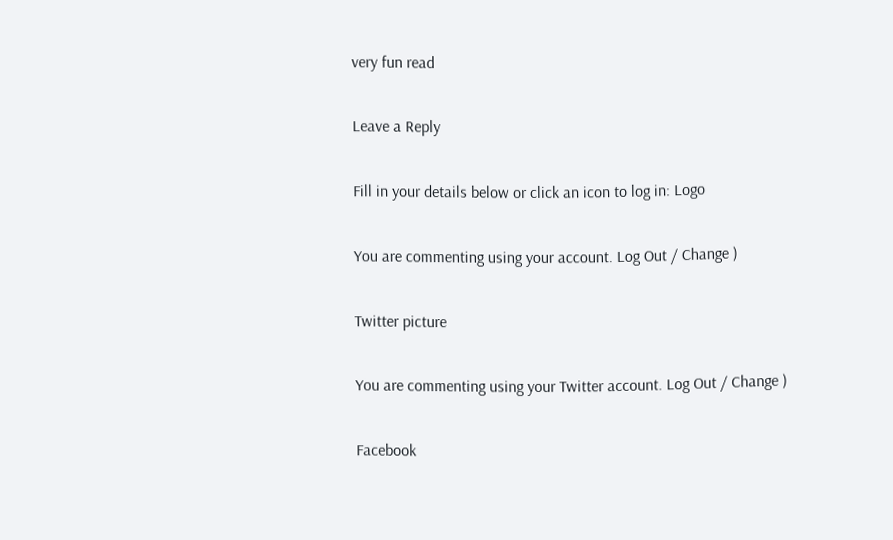very fun read

Leave a Reply

Fill in your details below or click an icon to log in: Logo

You are commenting using your account. Log Out / Change )

Twitter picture

You are commenting using your Twitter account. Log Out / Change )

Facebook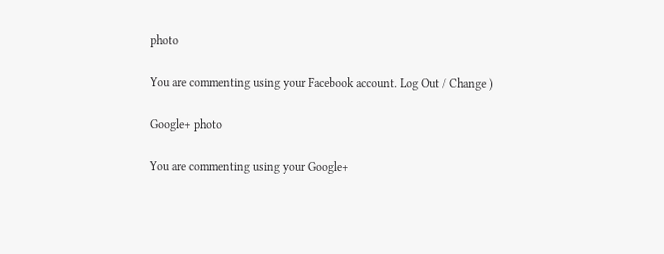photo

You are commenting using your Facebook account. Log Out / Change )

Google+ photo

You are commenting using your Google+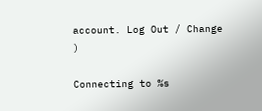account. Log Out / Change )

Connecting to %s